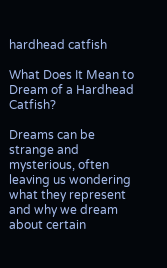hardhead catfish

What Does It Mean to Dream of a Hardhead Catfish?

Dreams can be strange and mysterious, often leaving us wondering what they represent and why we dream about certain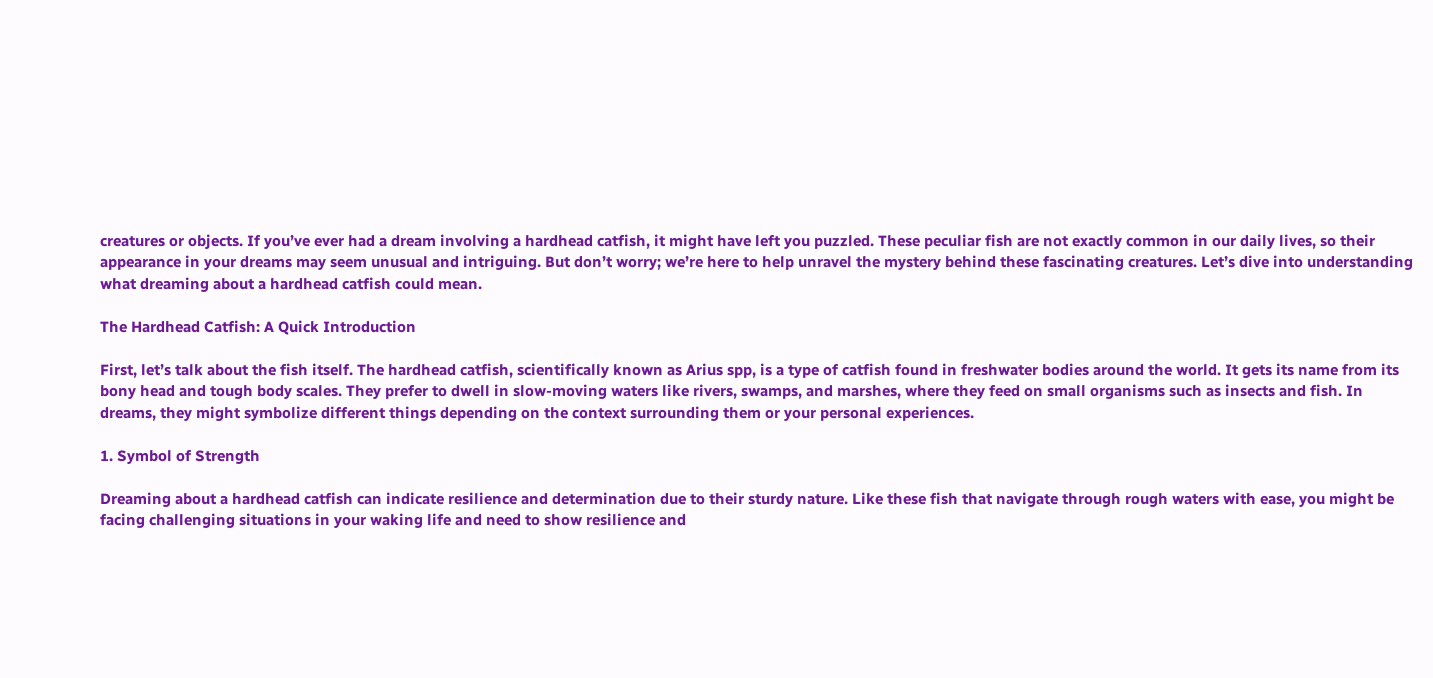creatures or objects. If you’ve ever had a dream involving a hardhead catfish, it might have left you puzzled. These peculiar fish are not exactly common in our daily lives, so their appearance in your dreams may seem unusual and intriguing. But don’t worry; we’re here to help unravel the mystery behind these fascinating creatures. Let’s dive into understanding what dreaming about a hardhead catfish could mean.

The Hardhead Catfish: A Quick Introduction

First, let’s talk about the fish itself. The hardhead catfish, scientifically known as Arius spp, is a type of catfish found in freshwater bodies around the world. It gets its name from its bony head and tough body scales. They prefer to dwell in slow-moving waters like rivers, swamps, and marshes, where they feed on small organisms such as insects and fish. In dreams, they might symbolize different things depending on the context surrounding them or your personal experiences.

1. Symbol of Strength

Dreaming about a hardhead catfish can indicate resilience and determination due to their sturdy nature. Like these fish that navigate through rough waters with ease, you might be facing challenging situations in your waking life and need to show resilience and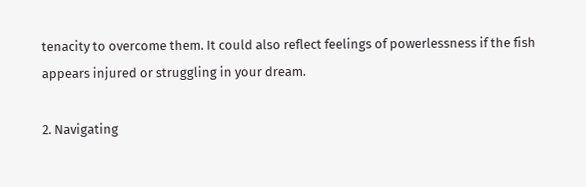tenacity to overcome them. It could also reflect feelings of powerlessness if the fish appears injured or struggling in your dream.

2. Navigating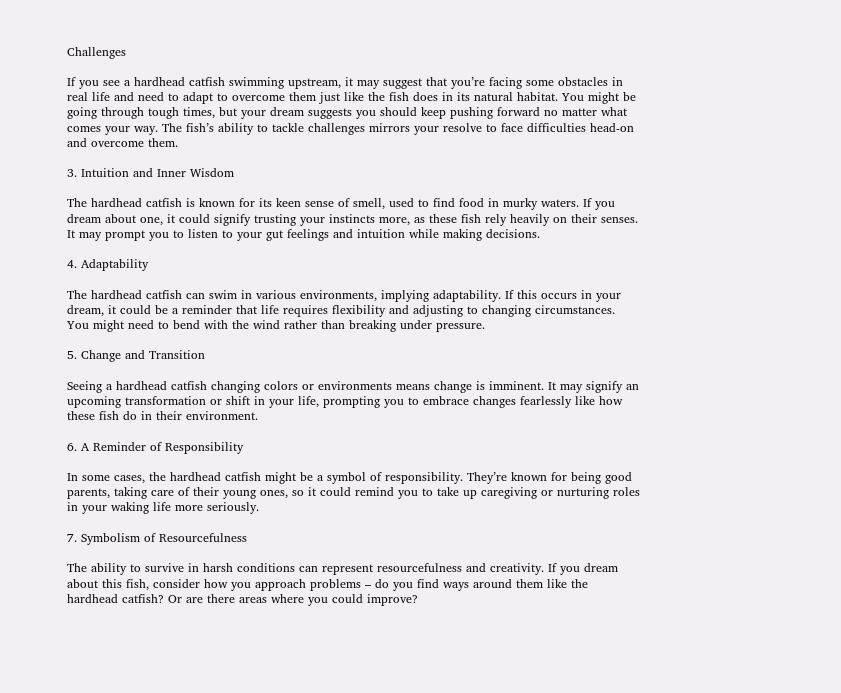Challenges

If you see a hardhead catfish swimming upstream, it may suggest that you’re facing some obstacles in real life and need to adapt to overcome them just like the fish does in its natural habitat. You might be going through tough times, but your dream suggests you should keep pushing forward no matter what comes your way. The fish’s ability to tackle challenges mirrors your resolve to face difficulties head-on and overcome them.

3. Intuition and Inner Wisdom

The hardhead catfish is known for its keen sense of smell, used to find food in murky waters. If you dream about one, it could signify trusting your instincts more, as these fish rely heavily on their senses. It may prompt you to listen to your gut feelings and intuition while making decisions.

4. Adaptability

The hardhead catfish can swim in various environments, implying adaptability. If this occurs in your dream, it could be a reminder that life requires flexibility and adjusting to changing circumstances. You might need to bend with the wind rather than breaking under pressure.

5. Change and Transition

Seeing a hardhead catfish changing colors or environments means change is imminent. It may signify an upcoming transformation or shift in your life, prompting you to embrace changes fearlessly like how these fish do in their environment.

6. A Reminder of Responsibility

In some cases, the hardhead catfish might be a symbol of responsibility. They’re known for being good parents, taking care of their young ones, so it could remind you to take up caregiving or nurturing roles in your waking life more seriously.

7. Symbolism of Resourcefulness

The ability to survive in harsh conditions can represent resourcefulness and creativity. If you dream about this fish, consider how you approach problems – do you find ways around them like the hardhead catfish? Or are there areas where you could improve?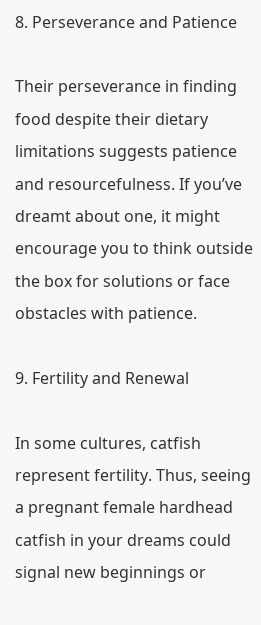8. Perseverance and Patience

Their perseverance in finding food despite their dietary limitations suggests patience and resourcefulness. If you’ve dreamt about one, it might encourage you to think outside the box for solutions or face obstacles with patience.

9. Fertility and Renewal

In some cultures, catfish represent fertility. Thus, seeing a pregnant female hardhead catfish in your dreams could signal new beginnings or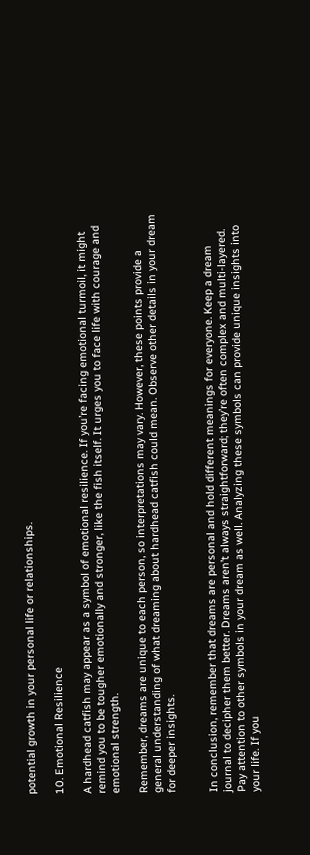potential growth in your personal life or relationships.

10. Emotional Resilience

A hardhead catfish may appear as a symbol of emotional resilience. If you’re facing emotional turmoil, it might remind you to be tougher emotionally and stronger, like the fish itself. It urges you to face life with courage and emotional strength.

Remember, dreams are unique to each person, so interpretations may vary. However, these points provide a general understanding of what dreaming about hardhead catfish could mean. Observe other details in your dream for deeper insights.


In conclusion, remember that dreams are personal and hold different meanings for everyone. Keep a dream journal to decipher them better. Dreams aren’t always straightforward; they’re often complex and multi-layered. Pay attention to other symbols in your dream as well. Analyzing these symbols can provide unique insights into your life. If you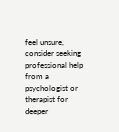feel unsure, consider seeking professional help from a psychologist or therapist for deeper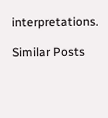interpretations.

Similar Posts